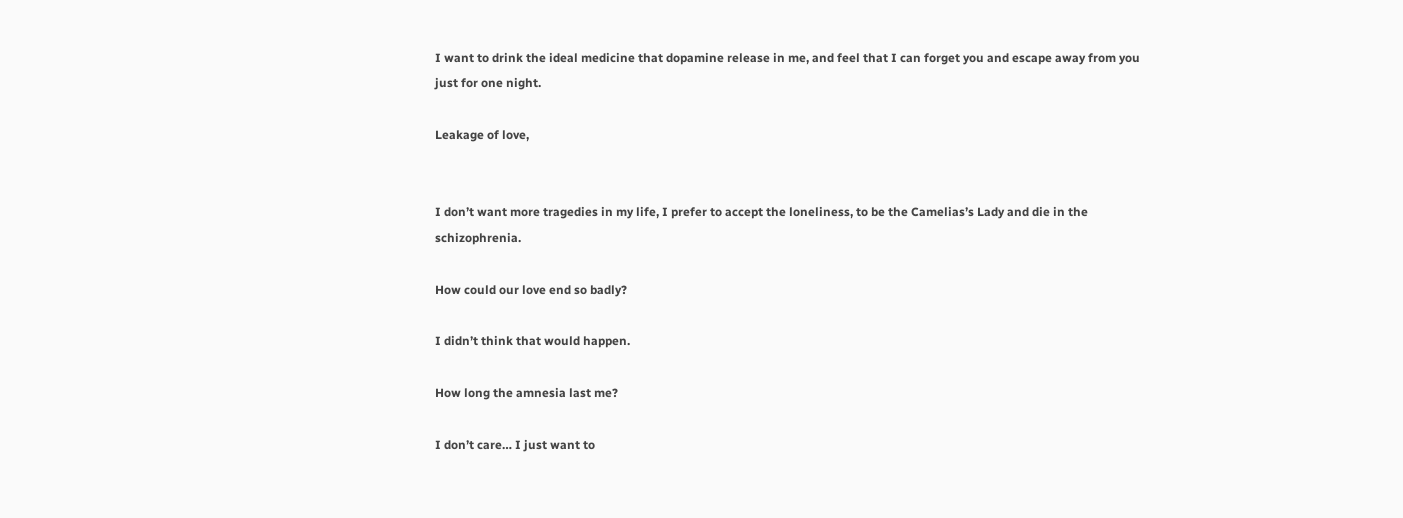I want to drink the ideal medicine that dopamine release in me, and feel that I can forget you and escape away from you just for one night.

Leakage of love,


I don’t want more tragedies in my life, I prefer to accept the loneliness, to be the Camelias’s Lady and die in the schizophrenia.

How could our love end so badly?

I didn’t think that would happen.

How long the amnesia last me?

I don’t care… I just want to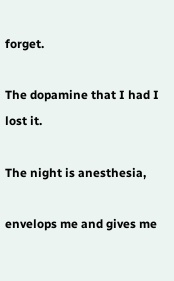forget.

The dopamine that I had I lost it.

The night is anesthesia,

envelops me and gives me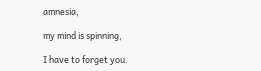amnesia,

my mind is spinning,

I have to forget you.